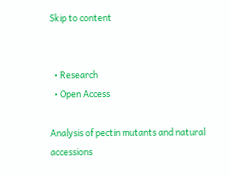Skip to content


  • Research
  • Open Access

Analysis of pectin mutants and natural accessions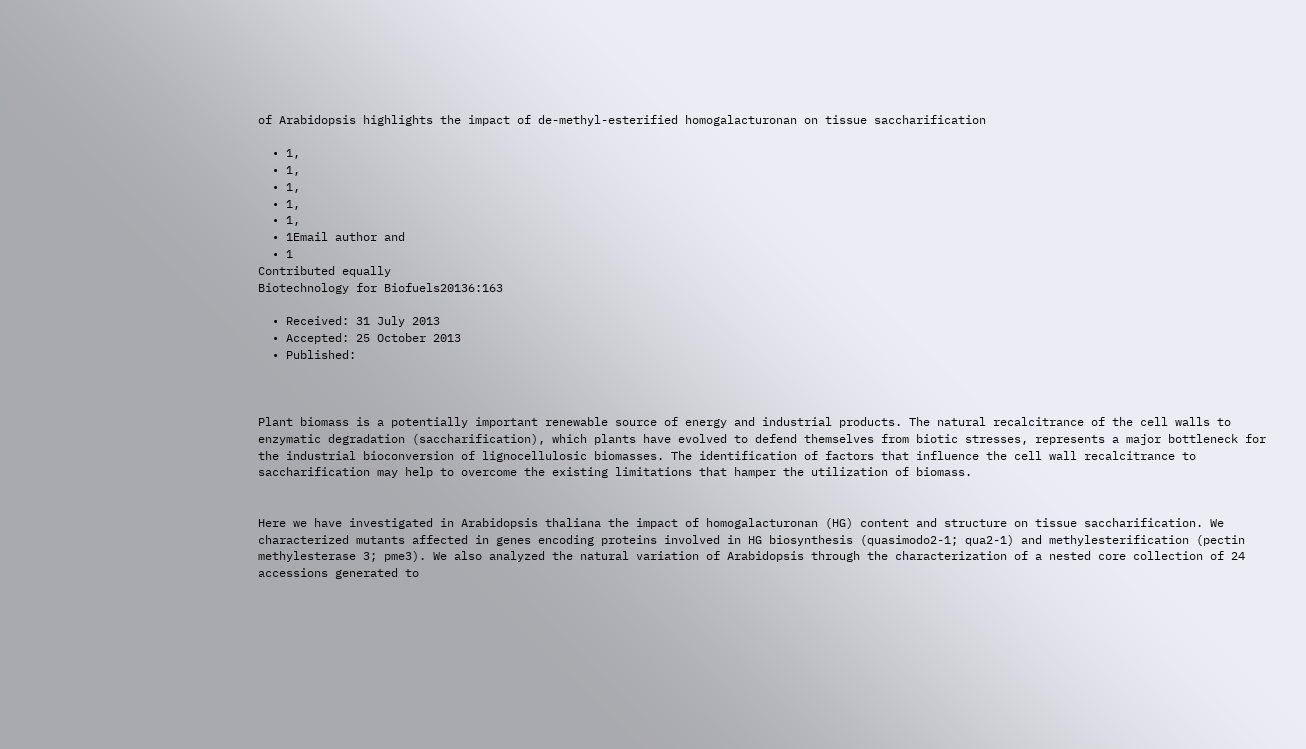of Arabidopsis highlights the impact of de-methyl-esterified homogalacturonan on tissue saccharification

  • 1,
  • 1,
  • 1,
  • 1,
  • 1,
  • 1Email author and
  • 1
Contributed equally
Biotechnology for Biofuels20136:163

  • Received: 31 July 2013
  • Accepted: 25 October 2013
  • Published:



Plant biomass is a potentially important renewable source of energy and industrial products. The natural recalcitrance of the cell walls to enzymatic degradation (saccharification), which plants have evolved to defend themselves from biotic stresses, represents a major bottleneck for the industrial bioconversion of lignocellulosic biomasses. The identification of factors that influence the cell wall recalcitrance to saccharification may help to overcome the existing limitations that hamper the utilization of biomass.


Here we have investigated in Arabidopsis thaliana the impact of homogalacturonan (HG) content and structure on tissue saccharification. We characterized mutants affected in genes encoding proteins involved in HG biosynthesis (quasimodo2-1; qua2-1) and methylesterification (pectin methylesterase 3; pme3). We also analyzed the natural variation of Arabidopsis through the characterization of a nested core collection of 24 accessions generated to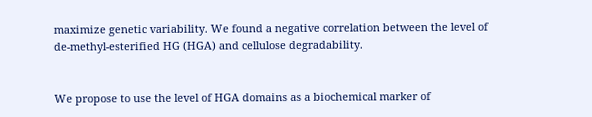maximize genetic variability. We found a negative correlation between the level of de-methyl-esterified HG (HGA) and cellulose degradability.


We propose to use the level of HGA domains as a biochemical marker of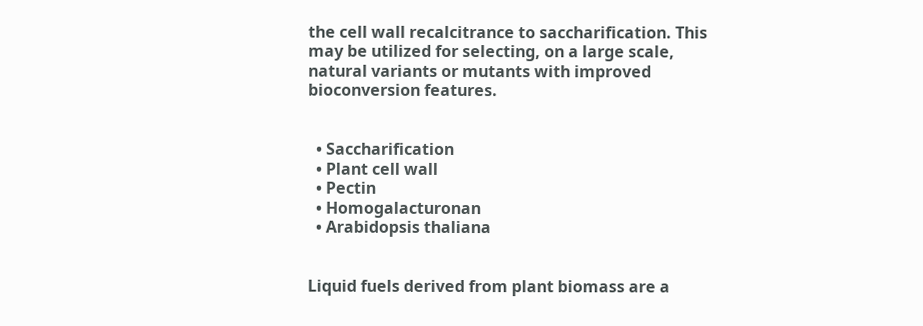the cell wall recalcitrance to saccharification. This may be utilized for selecting, on a large scale, natural variants or mutants with improved bioconversion features.


  • Saccharification
  • Plant cell wall
  • Pectin
  • Homogalacturonan
  • Arabidopsis thaliana


Liquid fuels derived from plant biomass are a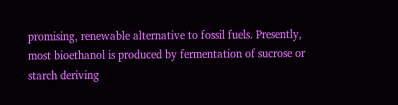promising, renewable alternative to fossil fuels. Presently, most bioethanol is produced by fermentation of sucrose or starch deriving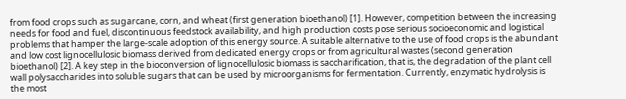from food crops such as sugarcane, corn, and wheat (first generation bioethanol) [1]. However, competition between the increasing needs for food and fuel, discontinuous feedstock availability, and high production costs pose serious socioeconomic and logistical problems that hamper the large-scale adoption of this energy source. A suitable alternative to the use of food crops is the abundant and low cost lignocellulosic biomass derived from dedicated energy crops or from agricultural wastes (second generation bioethanol) [2]. A key step in the bioconversion of lignocellulosic biomass is saccharification, that is, the degradation of the plant cell wall polysaccharides into soluble sugars that can be used by microorganisms for fermentation. Currently, enzymatic hydrolysis is the most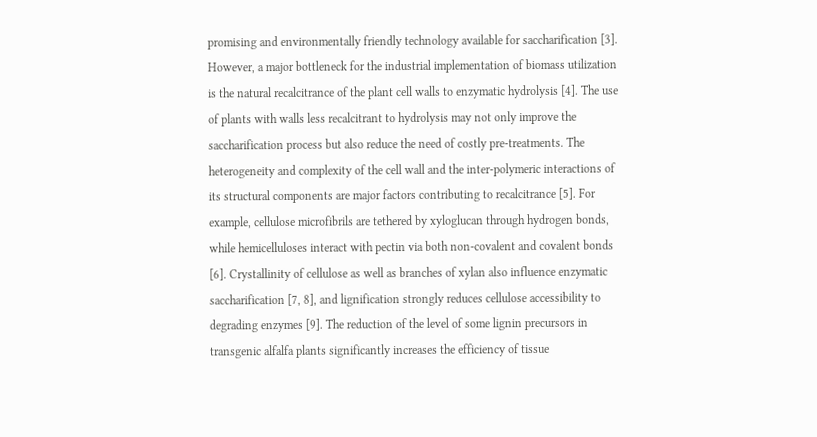promising and environmentally friendly technology available for saccharification [3]. However, a major bottleneck for the industrial implementation of biomass utilization is the natural recalcitrance of the plant cell walls to enzymatic hydrolysis [4]. The use of plants with walls less recalcitrant to hydrolysis may not only improve the saccharification process but also reduce the need of costly pre-treatments. The heterogeneity and complexity of the cell wall and the inter-polymeric interactions of its structural components are major factors contributing to recalcitrance [5]. For example, cellulose microfibrils are tethered by xyloglucan through hydrogen bonds, while hemicelluloses interact with pectin via both non-covalent and covalent bonds [6]. Crystallinity of cellulose as well as branches of xylan also influence enzymatic saccharification [7, 8], and lignification strongly reduces cellulose accessibility to degrading enzymes [9]. The reduction of the level of some lignin precursors in transgenic alfalfa plants significantly increases the efficiency of tissue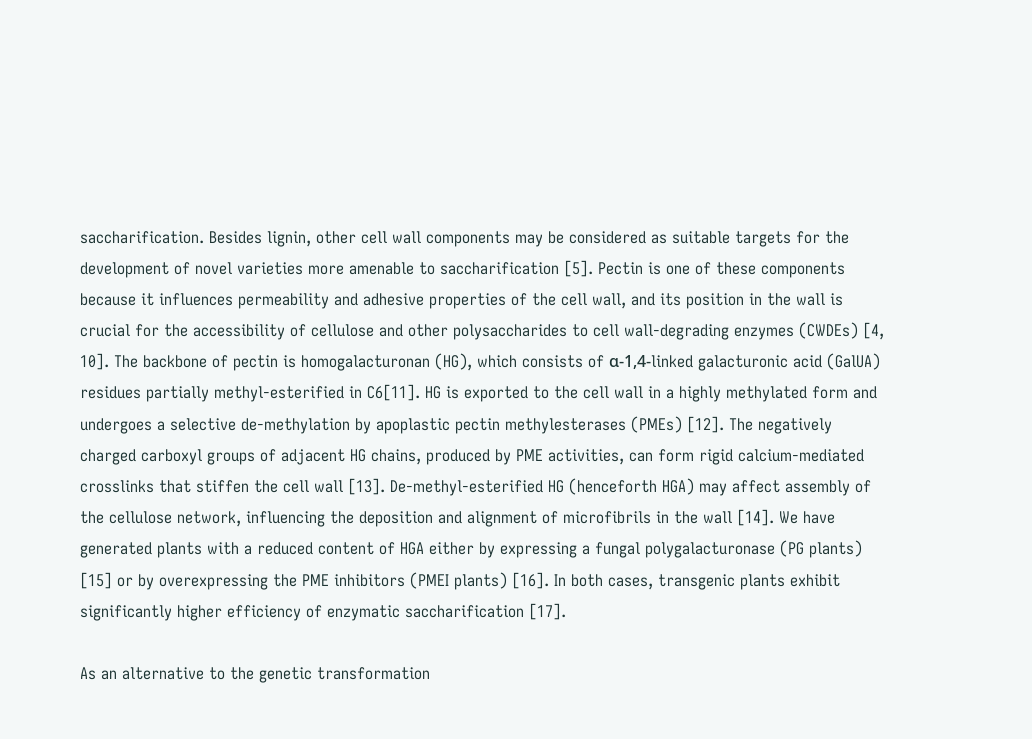saccharification. Besides lignin, other cell wall components may be considered as suitable targets for the development of novel varieties more amenable to saccharification [5]. Pectin is one of these components because it influences permeability and adhesive properties of the cell wall, and its position in the wall is crucial for the accessibility of cellulose and other polysaccharides to cell wall-degrading enzymes (CWDEs) [4, 10]. The backbone of pectin is homogalacturonan (HG), which consists of α-1,4-linked galacturonic acid (GalUA) residues partially methyl-esterified in C6[11]. HG is exported to the cell wall in a highly methylated form and undergoes a selective de-methylation by apoplastic pectin methylesterases (PMEs) [12]. The negatively charged carboxyl groups of adjacent HG chains, produced by PME activities, can form rigid calcium-mediated crosslinks that stiffen the cell wall [13]. De-methyl-esterified HG (henceforth HGA) may affect assembly of the cellulose network, influencing the deposition and alignment of microfibrils in the wall [14]. We have generated plants with a reduced content of HGA either by expressing a fungal polygalacturonase (PG plants) [15] or by overexpressing the PME inhibitors (PMEI plants) [16]. In both cases, transgenic plants exhibit significantly higher efficiency of enzymatic saccharification [17].

As an alternative to the genetic transformation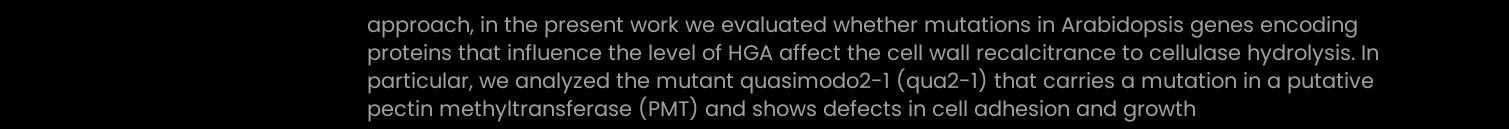approach, in the present work we evaluated whether mutations in Arabidopsis genes encoding proteins that influence the level of HGA affect the cell wall recalcitrance to cellulase hydrolysis. In particular, we analyzed the mutant quasimodo2-1 (qua2-1) that carries a mutation in a putative pectin methyltransferase (PMT) and shows defects in cell adhesion and growth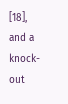[18], and a knock-out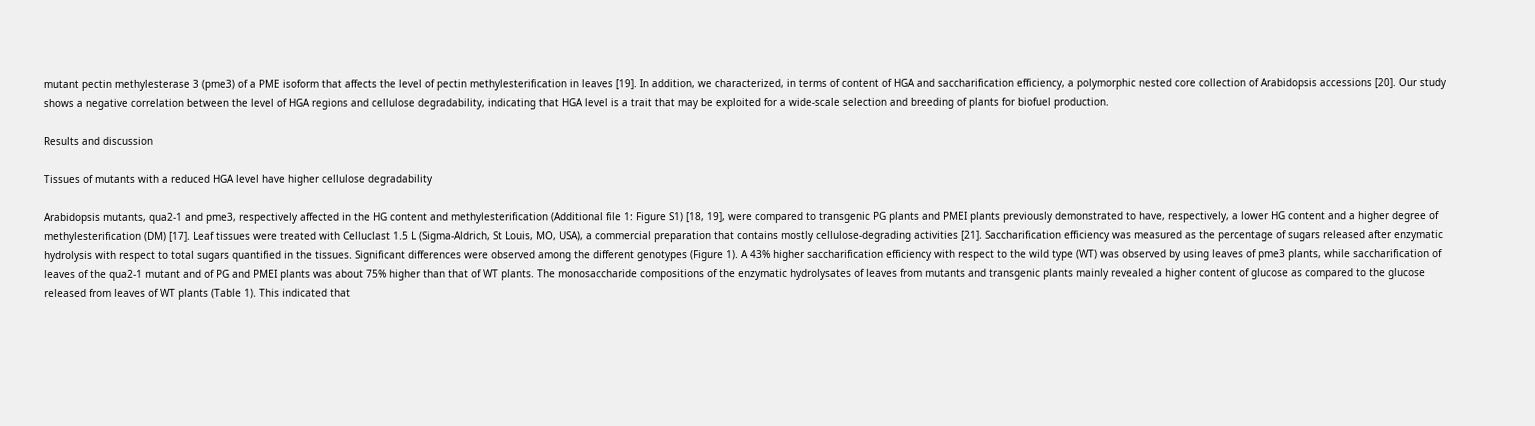mutant pectin methylesterase 3 (pme3) of a PME isoform that affects the level of pectin methylesterification in leaves [19]. In addition, we characterized, in terms of content of HGA and saccharification efficiency, a polymorphic nested core collection of Arabidopsis accessions [20]. Our study shows a negative correlation between the level of HGA regions and cellulose degradability, indicating that HGA level is a trait that may be exploited for a wide-scale selection and breeding of plants for biofuel production.

Results and discussion

Tissues of mutants with a reduced HGA level have higher cellulose degradability

Arabidopsis mutants, qua2-1 and pme3, respectively affected in the HG content and methylesterification (Additional file 1: Figure S1) [18, 19], were compared to transgenic PG plants and PMEI plants previously demonstrated to have, respectively, a lower HG content and a higher degree of methylesterification (DM) [17]. Leaf tissues were treated with Celluclast 1.5 L (Sigma-Aldrich, St Louis, MO, USA), a commercial preparation that contains mostly cellulose-degrading activities [21]. Saccharification efficiency was measured as the percentage of sugars released after enzymatic hydrolysis with respect to total sugars quantified in the tissues. Significant differences were observed among the different genotypes (Figure 1). A 43% higher saccharification efficiency with respect to the wild type (WT) was observed by using leaves of pme3 plants, while saccharification of leaves of the qua2-1 mutant and of PG and PMEI plants was about 75% higher than that of WT plants. The monosaccharide compositions of the enzymatic hydrolysates of leaves from mutants and transgenic plants mainly revealed a higher content of glucose as compared to the glucose released from leaves of WT plants (Table 1). This indicated that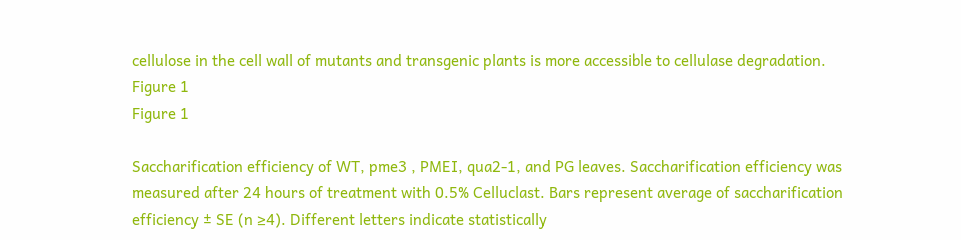cellulose in the cell wall of mutants and transgenic plants is more accessible to cellulase degradation.
Figure 1
Figure 1

Saccharification efficiency of WT, pme3 , PMEI, qua2-1, and PG leaves. Saccharification efficiency was measured after 24 hours of treatment with 0.5% Celluclast. Bars represent average of saccharification efficiency ± SE (n ≥4). Different letters indicate statistically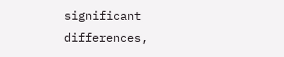significant differences,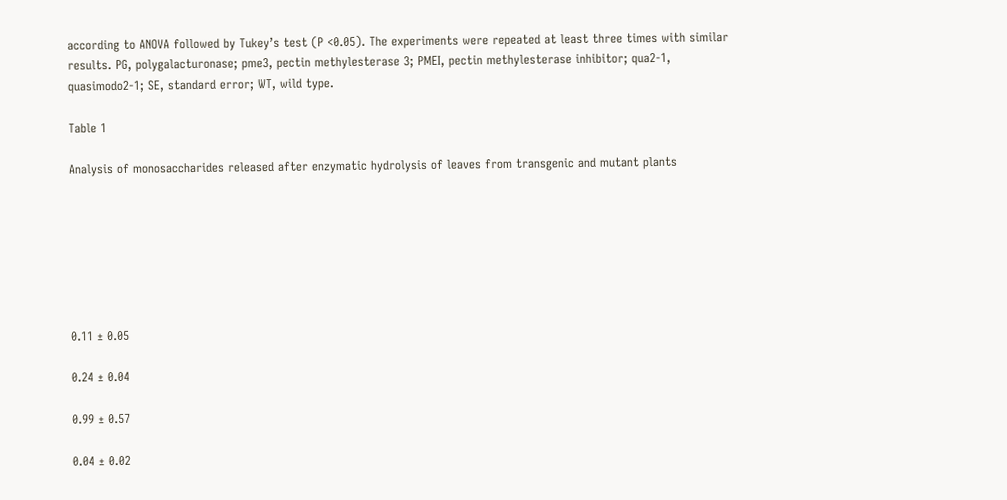according to ANOVA followed by Tukey’s test (P <0.05). The experiments were repeated at least three times with similar results. PG, polygalacturonase; pme3, pectin methylesterase 3; PMEI, pectin methylesterase inhibitor; qua2-1, quasimodo2-1; SE, standard error; WT, wild type.

Table 1

Analysis of monosaccharides released after enzymatic hydrolysis of leaves from transgenic and mutant plants







0.11 ± 0.05

0.24 ± 0.04

0.99 ± 0.57

0.04 ± 0.02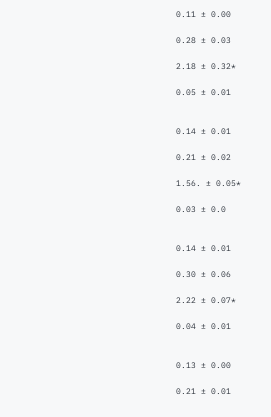0.11 ± 0.00

0.28 ± 0.03

2.18 ± 0.32*

0.05 ± 0.01


0.14 ± 0.01

0.21 ± 0.02

1.56. ± 0.05*

0.03 ± 0.0


0.14 ± 0.01

0.30 ± 0.06

2.22 ± 0.07*

0.04 ± 0.01


0.13 ± 0.00

0.21 ± 0.01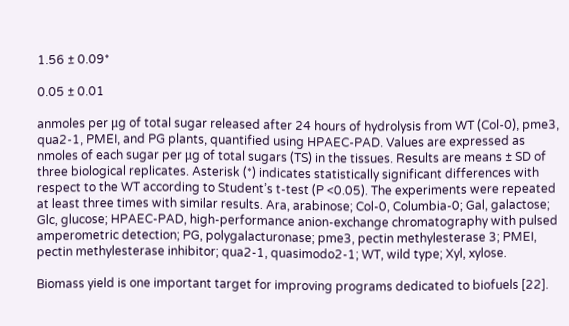1.56 ± 0.09*

0.05 ± 0.01

anmoles per μg of total sugar released after 24 hours of hydrolysis from WT (Col-0), pme3, qua2-1, PMEI, and PG plants, quantified using HPAEC-PAD. Values are expressed as nmoles of each sugar per μg of total sugars (TS) in the tissues. Results are means ± SD of three biological replicates. Asterisk (*) indicates statistically significant differences with respect to the WT according to Student’s t-test (P <0.05). The experiments were repeated at least three times with similar results. Ara, arabinose; Col-0, Columbia-0; Gal, galactose; Glc, glucose; HPAEC-PAD, high-performance anion-exchange chromatography with pulsed amperometric detection; PG, polygalacturonase; pme3, pectin methylesterase 3; PMEI, pectin methylesterase inhibitor; qua2-1, quasimodo2-1; WT, wild type; Xyl, xylose.

Biomass yield is one important target for improving programs dedicated to biofuels [22].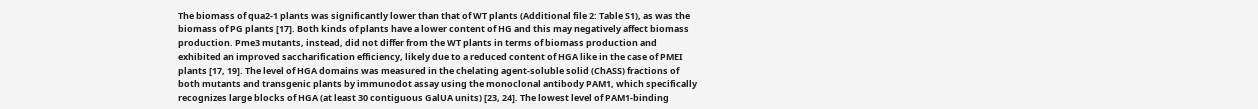The biomass of qua2-1 plants was significantly lower than that of WT plants (Additional file 2: Table S1), as was the biomass of PG plants [17]. Both kinds of plants have a lower content of HG and this may negatively affect biomass production. Pme3 mutants, instead, did not differ from the WT plants in terms of biomass production and exhibited an improved saccharification efficiency, likely due to a reduced content of HGA like in the case of PMEI plants [17, 19]. The level of HGA domains was measured in the chelating agent-soluble solid (ChASS) fractions of both mutants and transgenic plants by immunodot assay using the monoclonal antibody PAM1, which specifically recognizes large blocks of HGA (at least 30 contiguous GalUA units) [23, 24]. The lowest level of PAM1-binding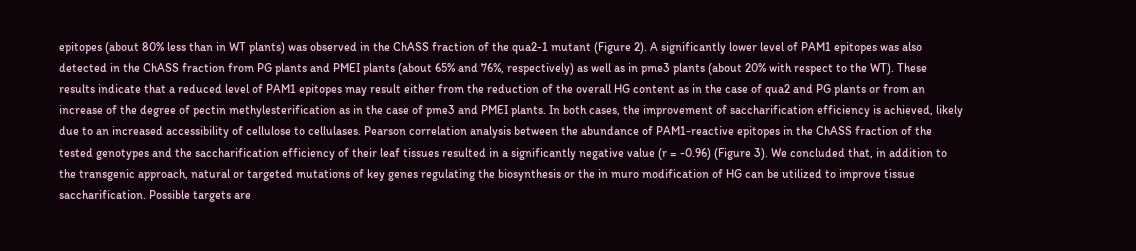epitopes (about 80% less than in WT plants) was observed in the ChASS fraction of the qua2-1 mutant (Figure 2). A significantly lower level of PAM1 epitopes was also detected in the ChASS fraction from PG plants and PMEI plants (about 65% and 76%, respectively) as well as in pme3 plants (about 20% with respect to the WT). These results indicate that a reduced level of PAM1 epitopes may result either from the reduction of the overall HG content as in the case of qua2 and PG plants or from an increase of the degree of pectin methylesterification as in the case of pme3 and PMEI plants. In both cases, the improvement of saccharification efficiency is achieved, likely due to an increased accessibility of cellulose to cellulases. Pearson correlation analysis between the abundance of PAM1-reactive epitopes in the ChASS fraction of the tested genotypes and the saccharification efficiency of their leaf tissues resulted in a significantly negative value (r = -0.96) (Figure 3). We concluded that, in addition to the transgenic approach, natural or targeted mutations of key genes regulating the biosynthesis or the in muro modification of HG can be utilized to improve tissue saccharification. Possible targets are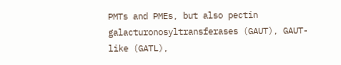PMTs and PMEs, but also pectin galacturonosyltransferases (GAUT), GAUT-like (GATL),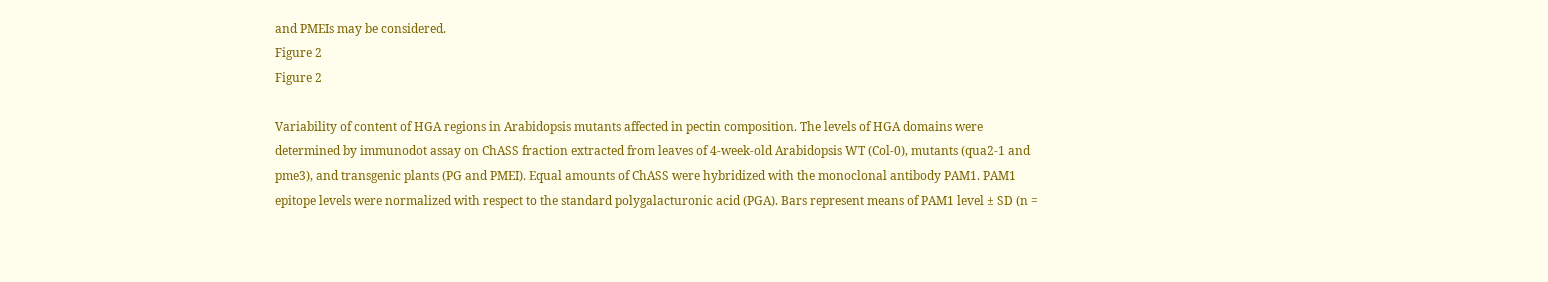and PMEIs may be considered.
Figure 2
Figure 2

Variability of content of HGA regions in Arabidopsis mutants affected in pectin composition. The levels of HGA domains were determined by immunodot assay on ChASS fraction extracted from leaves of 4-week-old Arabidopsis WT (Col-0), mutants (qua2-1 and pme3), and transgenic plants (PG and PMEI). Equal amounts of ChASS were hybridized with the monoclonal antibody PAM1. PAM1 epitope levels were normalized with respect to the standard polygalacturonic acid (PGA). Bars represent means of PAM1 level ± SD (n =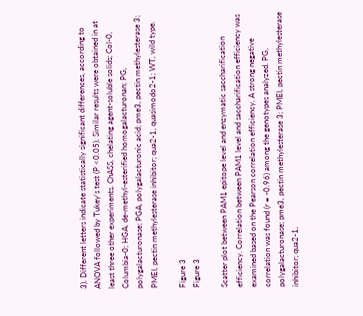3). Different letters indicate statistically significant differences, according to ANOVA followed by Tukey’s test (P <0.05). Similar results were obtained in at least three other experiments. ChASS, chelating agent-soluble solids; Col-0, Columbia-0; HGA, de-methyl-esterified homogalacturonan; PG, polygalacturonase; PGA, polygalacturonic acid; pme3, pectin methylesterase 3; PMEI, pectin methylesterase inhibitor; qua2-1, quasimodo2-1; WT, wild type.

Figure 3
Figure 3

Scatter plot between PAM1 epitope level and enzymatic saccharification efficiency. Correlation between PAM1 level and saccharification efficiency was examined based on the Pearson correlation efficiency. A strong negative correlation was found (r = -0.96) among the genotypes analyzed. PG, polygalacturonase; pme3, pectin methylesterase 3; PMEI, pectin methylesterase inhibitor; qua2-1,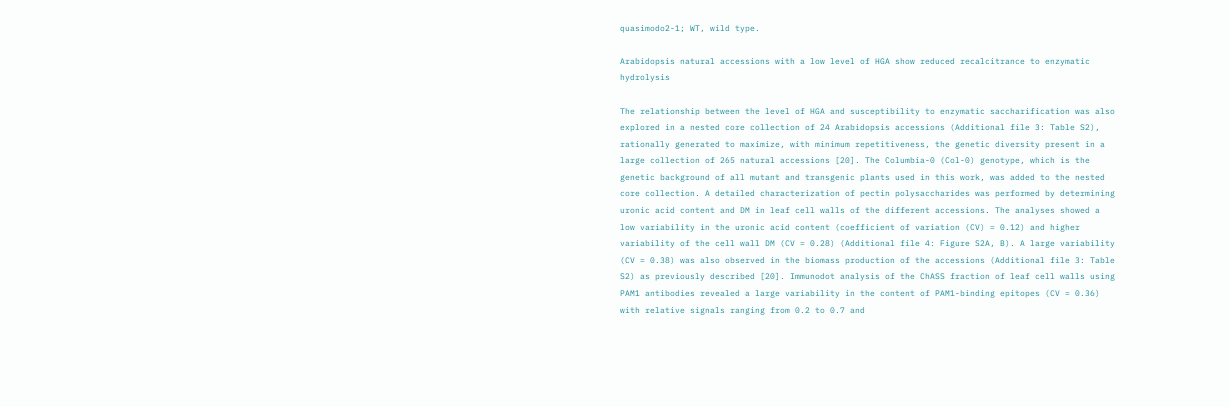quasimodo2-1; WT, wild type.

Arabidopsis natural accessions with a low level of HGA show reduced recalcitrance to enzymatic hydrolysis

The relationship between the level of HGA and susceptibility to enzymatic saccharification was also explored in a nested core collection of 24 Arabidopsis accessions (Additional file 3: Table S2), rationally generated to maximize, with minimum repetitiveness, the genetic diversity present in a large collection of 265 natural accessions [20]. The Columbia-0 (Col-0) genotype, which is the genetic background of all mutant and transgenic plants used in this work, was added to the nested core collection. A detailed characterization of pectin polysaccharides was performed by determining uronic acid content and DM in leaf cell walls of the different accessions. The analyses showed a low variability in the uronic acid content (coefficient of variation (CV) = 0.12) and higher variability of the cell wall DM (CV = 0.28) (Additional file 4: Figure S2A, B). A large variability (CV = 0.38) was also observed in the biomass production of the accessions (Additional file 3: Table S2) as previously described [20]. Immunodot analysis of the ChASS fraction of leaf cell walls using PAM1 antibodies revealed a large variability in the content of PAM1-binding epitopes (CV = 0.36) with relative signals ranging from 0.2 to 0.7 and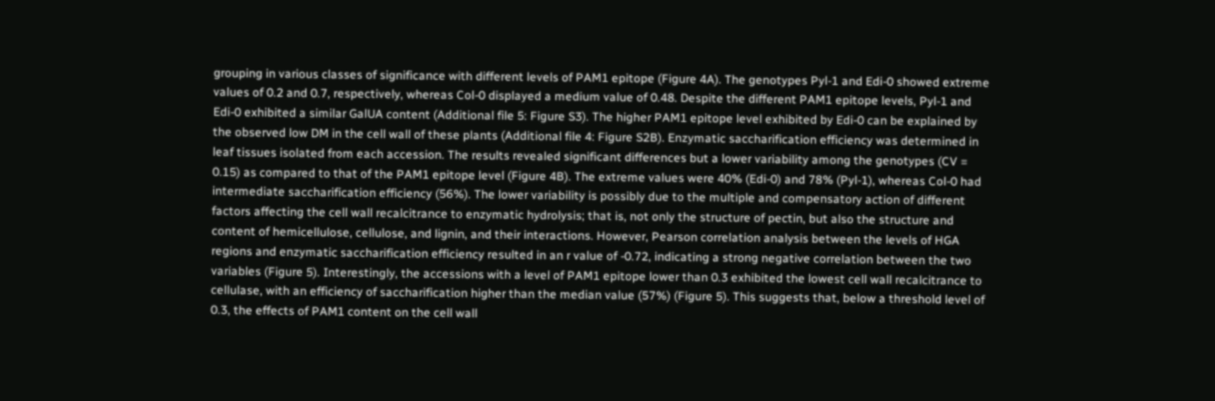grouping in various classes of significance with different levels of PAM1 epitope (Figure 4A). The genotypes Pyl-1 and Edi-0 showed extreme values of 0.2 and 0.7, respectively, whereas Col-0 displayed a medium value of 0.48. Despite the different PAM1 epitope levels, Pyl-1 and Edi-0 exhibited a similar GalUA content (Additional file 5: Figure S3). The higher PAM1 epitope level exhibited by Edi-0 can be explained by the observed low DM in the cell wall of these plants (Additional file 4: Figure S2B). Enzymatic saccharification efficiency was determined in leaf tissues isolated from each accession. The results revealed significant differences but a lower variability among the genotypes (CV = 0.15) as compared to that of the PAM1 epitope level (Figure 4B). The extreme values were 40% (Edi-0) and 78% (Pyl-1), whereas Col-0 had intermediate saccharification efficiency (56%). The lower variability is possibly due to the multiple and compensatory action of different factors affecting the cell wall recalcitrance to enzymatic hydrolysis; that is, not only the structure of pectin, but also the structure and content of hemicellulose, cellulose, and lignin, and their interactions. However, Pearson correlation analysis between the levels of HGA regions and enzymatic saccharification efficiency resulted in an r value of -0.72, indicating a strong negative correlation between the two variables (Figure 5). Interestingly, the accessions with a level of PAM1 epitope lower than 0.3 exhibited the lowest cell wall recalcitrance to cellulase, with an efficiency of saccharification higher than the median value (57%) (Figure 5). This suggests that, below a threshold level of 0.3, the effects of PAM1 content on the cell wall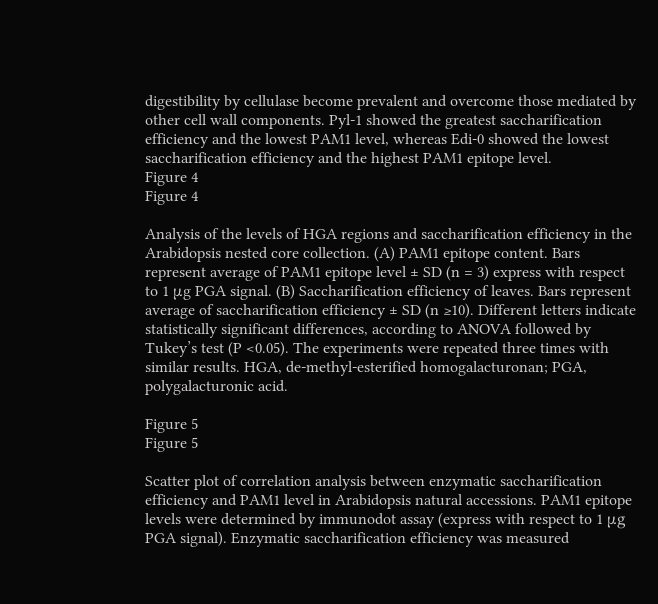digestibility by cellulase become prevalent and overcome those mediated by other cell wall components. Pyl-1 showed the greatest saccharification efficiency and the lowest PAM1 level, whereas Edi-0 showed the lowest saccharification efficiency and the highest PAM1 epitope level.
Figure 4
Figure 4

Analysis of the levels of HGA regions and saccharification efficiency in the Arabidopsis nested core collection. (A) PAM1 epitope content. Bars represent average of PAM1 epitope level ± SD (n = 3) express with respect to 1 μg PGA signal. (B) Saccharification efficiency of leaves. Bars represent average of saccharification efficiency ± SD (n ≥10). Different letters indicate statistically significant differences, according to ANOVA followed by Tukey’s test (P <0.05). The experiments were repeated three times with similar results. HGA, de-methyl-esterified homogalacturonan; PGA, polygalacturonic acid.

Figure 5
Figure 5

Scatter plot of correlation analysis between enzymatic saccharification efficiency and PAM1 level in Arabidopsis natural accessions. PAM1 epitope levels were determined by immunodot assay (express with respect to 1 μg PGA signal). Enzymatic saccharification efficiency was measured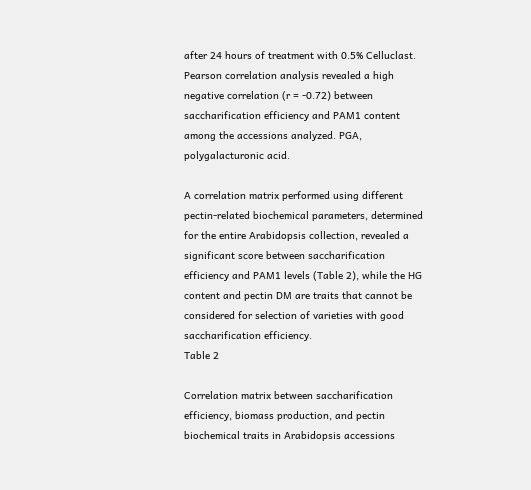after 24 hours of treatment with 0.5% Celluclast. Pearson correlation analysis revealed a high negative correlation (r = -0.72) between saccharification efficiency and PAM1 content among the accessions analyzed. PGA, polygalacturonic acid.

A correlation matrix performed using different pectin-related biochemical parameters, determined for the entire Arabidopsis collection, revealed a significant score between saccharification efficiency and PAM1 levels (Table 2), while the HG content and pectin DM are traits that cannot be considered for selection of varieties with good saccharification efficiency.
Table 2

Correlation matrix between saccharification efficiency, biomass production, and pectin biochemical traits in Arabidopsis accessions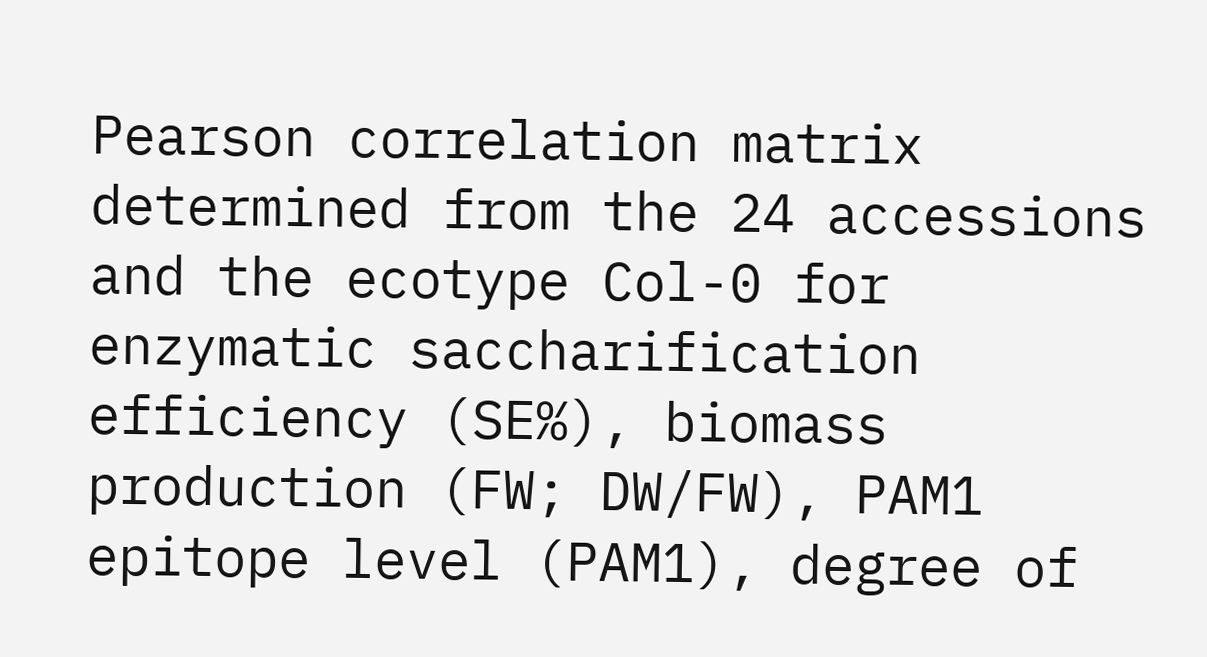Pearson correlation matrix determined from the 24 accessions and the ecotype Col-0 for enzymatic saccharification efficiency (SE%), biomass production (FW; DW/FW), PAM1 epitope level (PAM1), degree of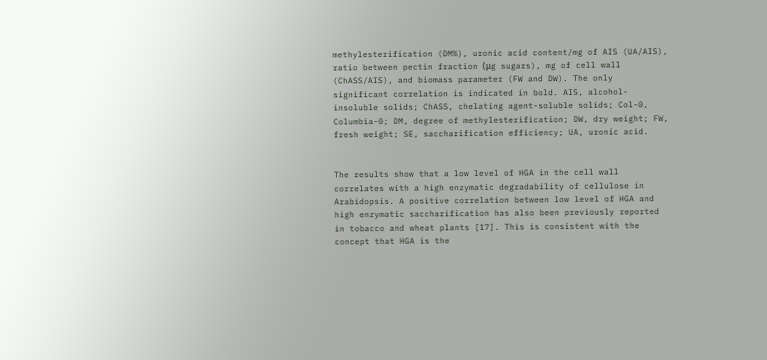methylesterification (DM%), uronic acid content/mg of AIS (UA/AIS), ratio between pectin fraction (μg sugars), mg of cell wall (ChASS/AIS), and biomass parameter (FW and DW). The only significant correlation is indicated in bold. AIS, alcohol-insoluble solids; ChASS, chelating agent-soluble solids; Col-0, Columbia-0; DM, degree of methylesterification; DW, dry weight; FW, fresh weight; SE, saccharification efficiency; UA, uronic acid.


The results show that a low level of HGA in the cell wall correlates with a high enzymatic degradability of cellulose in Arabidopsis. A positive correlation between low level of HGA and high enzymatic saccharification has also been previously reported in tobacco and wheat plants [17]. This is consistent with the concept that HGA is the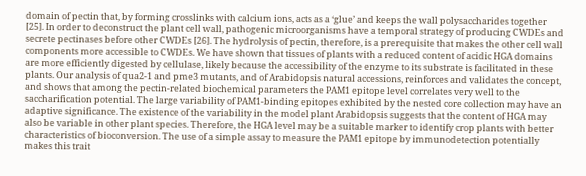domain of pectin that, by forming crosslinks with calcium ions, acts as a ‘glue’ and keeps the wall polysaccharides together [25]. In order to deconstruct the plant cell wall, pathogenic microorganisms have a temporal strategy of producing CWDEs and secrete pectinases before other CWDEs [26]. The hydrolysis of pectin, therefore, is a prerequisite that makes the other cell wall components more accessible to CWDEs. We have shown that tissues of plants with a reduced content of acidic HGA domains are more efficiently digested by cellulase, likely because the accessibility of the enzyme to its substrate is facilitated in these plants. Our analysis of qua2-1 and pme3 mutants, and of Arabidopsis natural accessions, reinforces and validates the concept, and shows that among the pectin-related biochemical parameters the PAM1 epitope level correlates very well to the saccharification potential. The large variability of PAM1-binding epitopes exhibited by the nested core collection may have an adaptive significance. The existence of the variability in the model plant Arabidopsis suggests that the content of HGA may also be variable in other plant species. Therefore, the HGA level may be a suitable marker to identify crop plants with better characteristics of bioconversion. The use of a simple assay to measure the PAM1 epitope by immunodetection potentially makes this trait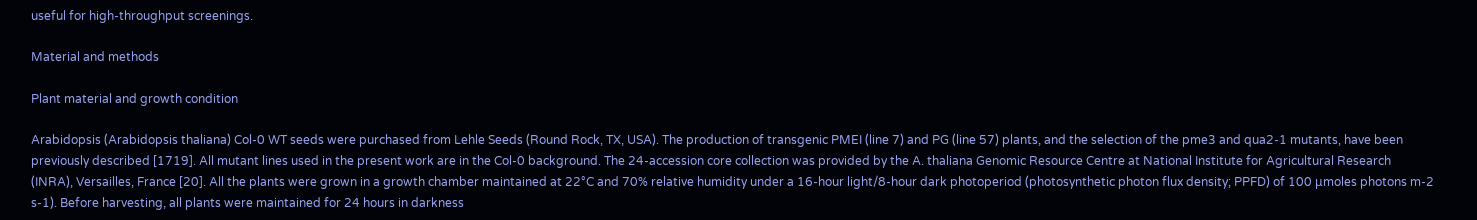useful for high-throughput screenings.

Material and methods

Plant material and growth condition

Arabidopsis (Arabidopsis thaliana) Col-0 WT seeds were purchased from Lehle Seeds (Round Rock, TX, USA). The production of transgenic PMEI (line 7) and PG (line 57) plants, and the selection of the pme3 and qua2-1 mutants, have been previously described [1719]. All mutant lines used in the present work are in the Col-0 background. The 24-accession core collection was provided by the A. thaliana Genomic Resource Centre at National Institute for Agricultural Research (INRA), Versailles, France [20]. All the plants were grown in a growth chamber maintained at 22°C and 70% relative humidity under a 16-hour light/8-hour dark photoperiod (photosynthetic photon flux density; PPFD) of 100 μmoles photons m-2 s-1). Before harvesting, all plants were maintained for 24 hours in darkness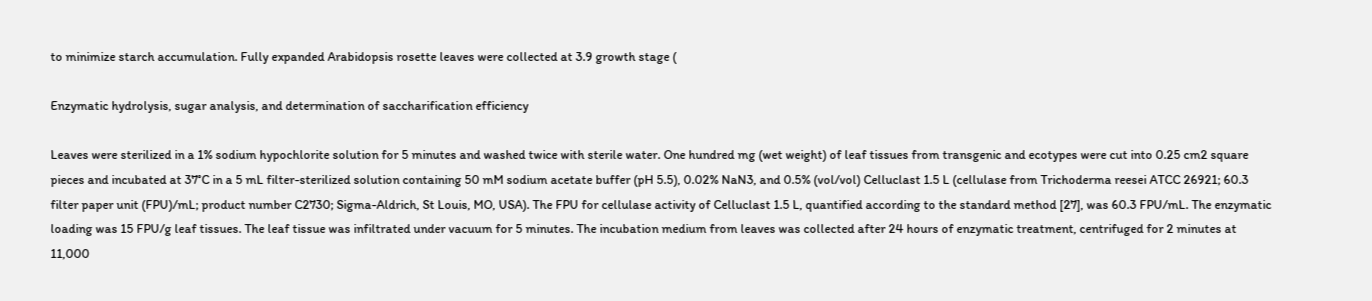to minimize starch accumulation. Fully expanded Arabidopsis rosette leaves were collected at 3.9 growth stage (

Enzymatic hydrolysis, sugar analysis, and determination of saccharification efficiency

Leaves were sterilized in a 1% sodium hypochlorite solution for 5 minutes and washed twice with sterile water. One hundred mg (wet weight) of leaf tissues from transgenic and ecotypes were cut into 0.25 cm2 square pieces and incubated at 37°C in a 5 mL filter-sterilized solution containing 50 mM sodium acetate buffer (pH 5.5), 0.02% NaN3, and 0.5% (vol/vol) Celluclast 1.5 L (cellulase from Trichoderma reesei ATCC 26921; 60.3 filter paper unit (FPU)/mL; product number C2730; Sigma-Aldrich, St Louis, MO, USA). The FPU for cellulase activity of Celluclast 1.5 L, quantified according to the standard method [27], was 60.3 FPU/mL. The enzymatic loading was 15 FPU/g leaf tissues. The leaf tissue was infiltrated under vacuum for 5 minutes. The incubation medium from leaves was collected after 24 hours of enzymatic treatment, centrifuged for 2 minutes at 11,000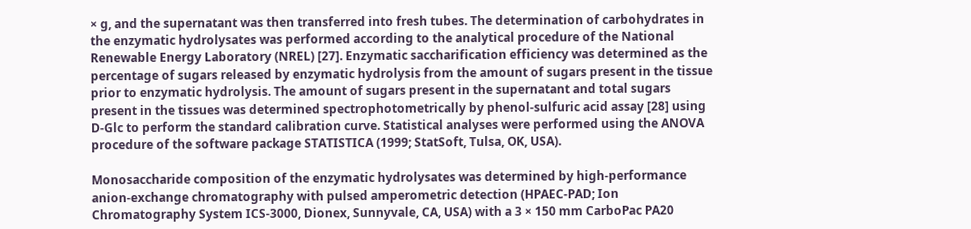× g, and the supernatant was then transferred into fresh tubes. The determination of carbohydrates in the enzymatic hydrolysates was performed according to the analytical procedure of the National Renewable Energy Laboratory (NREL) [27]. Enzymatic saccharification efficiency was determined as the percentage of sugars released by enzymatic hydrolysis from the amount of sugars present in the tissue prior to enzymatic hydrolysis. The amount of sugars present in the supernatant and total sugars present in the tissues was determined spectrophotometrically by phenol-sulfuric acid assay [28] using D-Glc to perform the standard calibration curve. Statistical analyses were performed using the ANOVA procedure of the software package STATISTICA (1999; StatSoft, Tulsa, OK, USA).

Monosaccharide composition of the enzymatic hydrolysates was determined by high-performance anion-exchange chromatography with pulsed amperometric detection (HPAEC-PAD; Ion Chromatography System ICS-3000, Dionex, Sunnyvale, CA, USA) with a 3 × 150 mm CarboPac PA20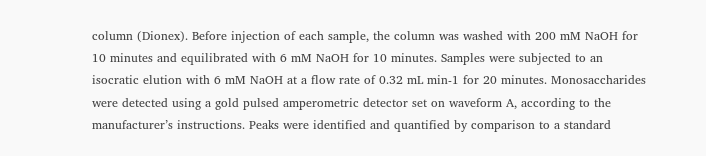column (Dionex). Before injection of each sample, the column was washed with 200 mM NaOH for 10 minutes and equilibrated with 6 mM NaOH for 10 minutes. Samples were subjected to an isocratic elution with 6 mM NaOH at a flow rate of 0.32 mL min-1 for 20 minutes. Monosaccharides were detected using a gold pulsed amperometric detector set on waveform A, according to the manufacturer’s instructions. Peaks were identified and quantified by comparison to a standard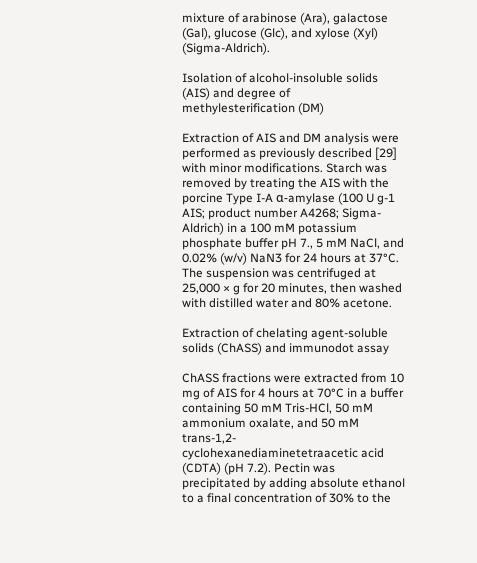mixture of arabinose (Ara), galactose (Gal), glucose (Glc), and xylose (Xyl) (Sigma-Aldrich).

Isolation of alcohol-insoluble solids (AIS) and degree of methylesterification (DM)

Extraction of AIS and DM analysis were performed as previously described [29] with minor modifications. Starch was removed by treating the AIS with the porcine Type I-A α-amylase (100 U g-1 AIS; product number A4268; Sigma-Aldrich) in a 100 mM potassium phosphate buffer pH 7., 5 mM NaCl, and 0.02% (w/v) NaN3 for 24 hours at 37°C. The suspension was centrifuged at 25,000 × g for 20 minutes, then washed with distilled water and 80% acetone.

Extraction of chelating agent-soluble solids (ChASS) and immunodot assay

ChASS fractions were extracted from 10 mg of AIS for 4 hours at 70°C in a buffer containing 50 mM Tris-HCl, 50 mM ammonium oxalate, and 50 mM trans-1,2-cyclohexanediaminetetraacetic acid (CDTA) (pH 7.2). Pectin was precipitated by adding absolute ethanol to a final concentration of 30% to the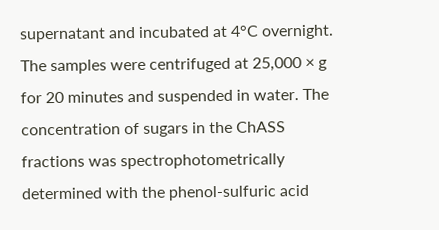supernatant and incubated at 4°C overnight. The samples were centrifuged at 25,000 × g for 20 minutes and suspended in water. The concentration of sugars in the ChASS fractions was spectrophotometrically determined with the phenol-sulfuric acid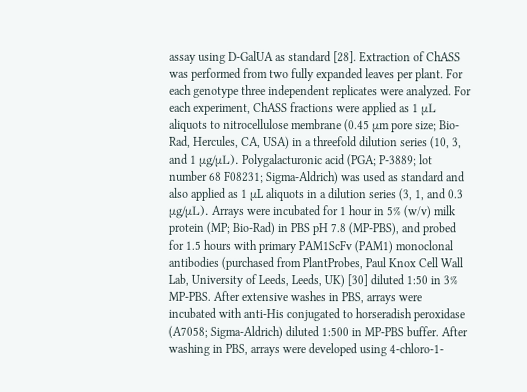assay using D-GalUA as standard [28]. Extraction of ChASS was performed from two fully expanded leaves per plant. For each genotype three independent replicates were analyzed. For each experiment, ChASS fractions were applied as 1 μL aliquots to nitrocellulose membrane (0.45 μm pore size; Bio-Rad, Hercules, CA, USA) in a threefold dilution series (10, 3, and 1 μg/μL). Polygalacturonic acid (PGA; P-3889; lot number 68 F08231; Sigma-Aldrich) was used as standard and also applied as 1 μL aliquots in a dilution series (3, 1, and 0.3 μg/μL). Arrays were incubated for 1 hour in 5% (w/v) milk protein (MP; Bio-Rad) in PBS pH 7.8 (MP-PBS), and probed for 1.5 hours with primary PAM1ScFv (PAM1) monoclonal antibodies (purchased from PlantProbes, Paul Knox Cell Wall Lab, University of Leeds, Leeds, UK) [30] diluted 1:50 in 3% MP-PBS. After extensive washes in PBS, arrays were incubated with anti-His conjugated to horseradish peroxidase (A7058; Sigma-Aldrich) diluted 1:500 in MP-PBS buffer. After washing in PBS, arrays were developed using 4-chloro-1-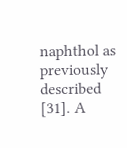naphthol as previously described [31]. A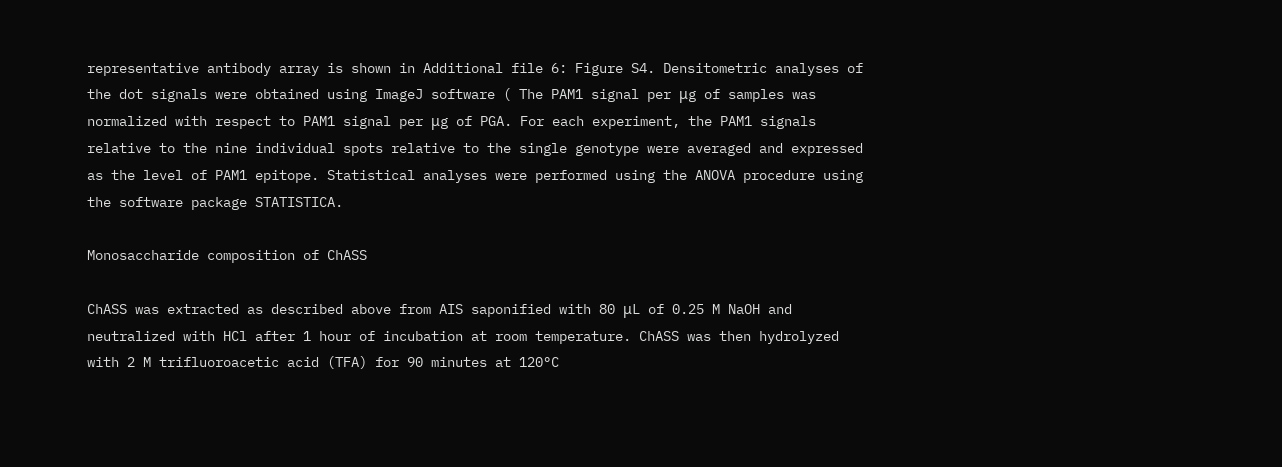representative antibody array is shown in Additional file 6: Figure S4. Densitometric analyses of the dot signals were obtained using ImageJ software ( The PAM1 signal per μg of samples was normalized with respect to PAM1 signal per μg of PGA. For each experiment, the PAM1 signals relative to the nine individual spots relative to the single genotype were averaged and expressed as the level of PAM1 epitope. Statistical analyses were performed using the ANOVA procedure using the software package STATISTICA.

Monosaccharide composition of ChASS

ChASS was extracted as described above from AIS saponified with 80 μL of 0.25 M NaOH and neutralized with HCl after 1 hour of incubation at room temperature. ChASS was then hydrolyzed with 2 M trifluoroacetic acid (TFA) for 90 minutes at 120°C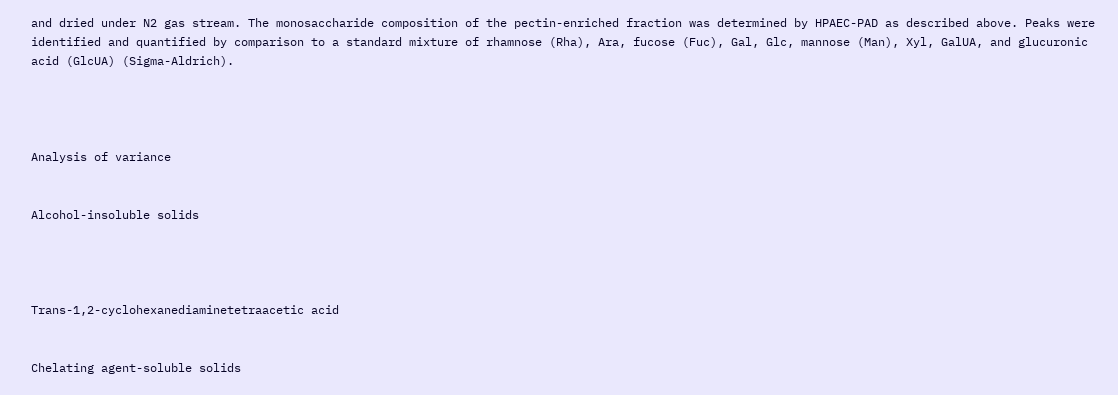and dried under N2 gas stream. The monosaccharide composition of the pectin-enriched fraction was determined by HPAEC-PAD as described above. Peaks were identified and quantified by comparison to a standard mixture of rhamnose (Rha), Ara, fucose (Fuc), Gal, Glc, mannose (Man), Xyl, GalUA, and glucuronic acid (GlcUA) (Sigma-Aldrich).




Analysis of variance


Alcohol-insoluble solids




Trans-1,2-cyclohexanediaminetetraacetic acid


Chelating agent-soluble solids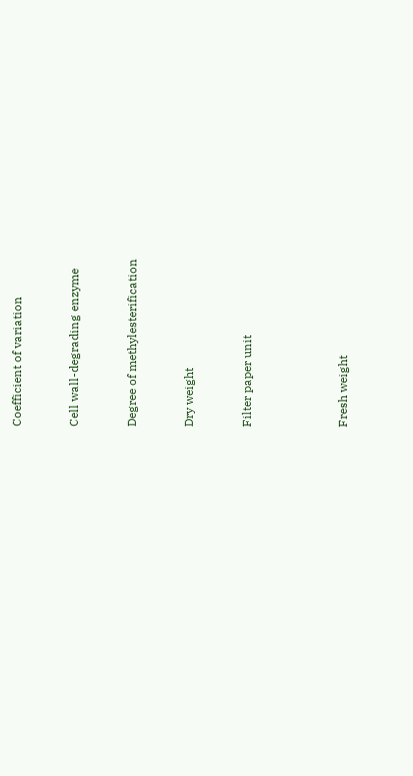Coefficient of variation


Cell wall-degrading enzyme


Degree of methylesterification


Dry weight


Filter paper unit




Fresh weight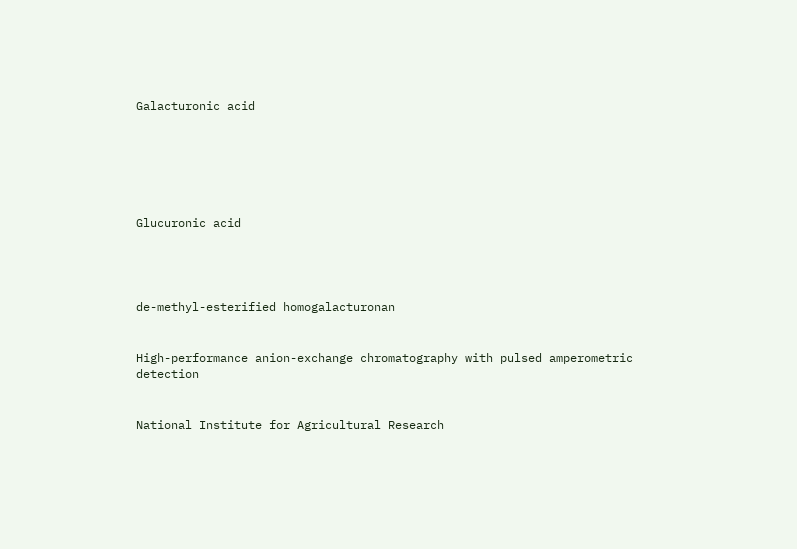Galacturonic acid






Glucuronic acid




de-methyl-esterified homogalacturonan


High-performance anion-exchange chromatography with pulsed amperometric detection


National Institute for Agricultural Research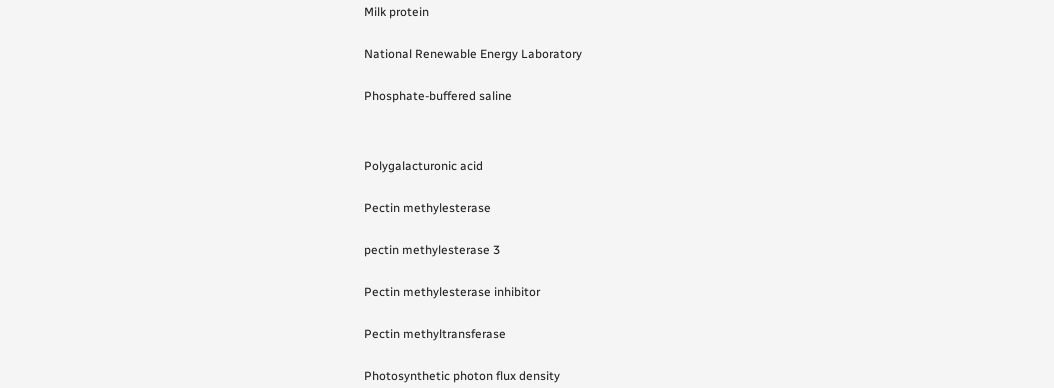Milk protein


National Renewable Energy Laboratory


Phosphate-buffered saline




Polygalacturonic acid


Pectin methylesterase


pectin methylesterase 3


Pectin methylesterase inhibitor


Pectin methyltransferase


Photosynthetic photon flux density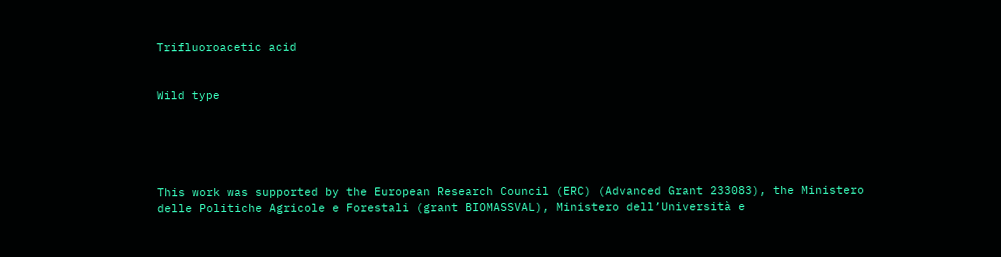Trifluoroacetic acid


Wild type





This work was supported by the European Research Council (ERC) (Advanced Grant 233083), the Ministero delle Politiche Agricole e Forestali (grant BIOMASSVAL), Ministero dell’Università e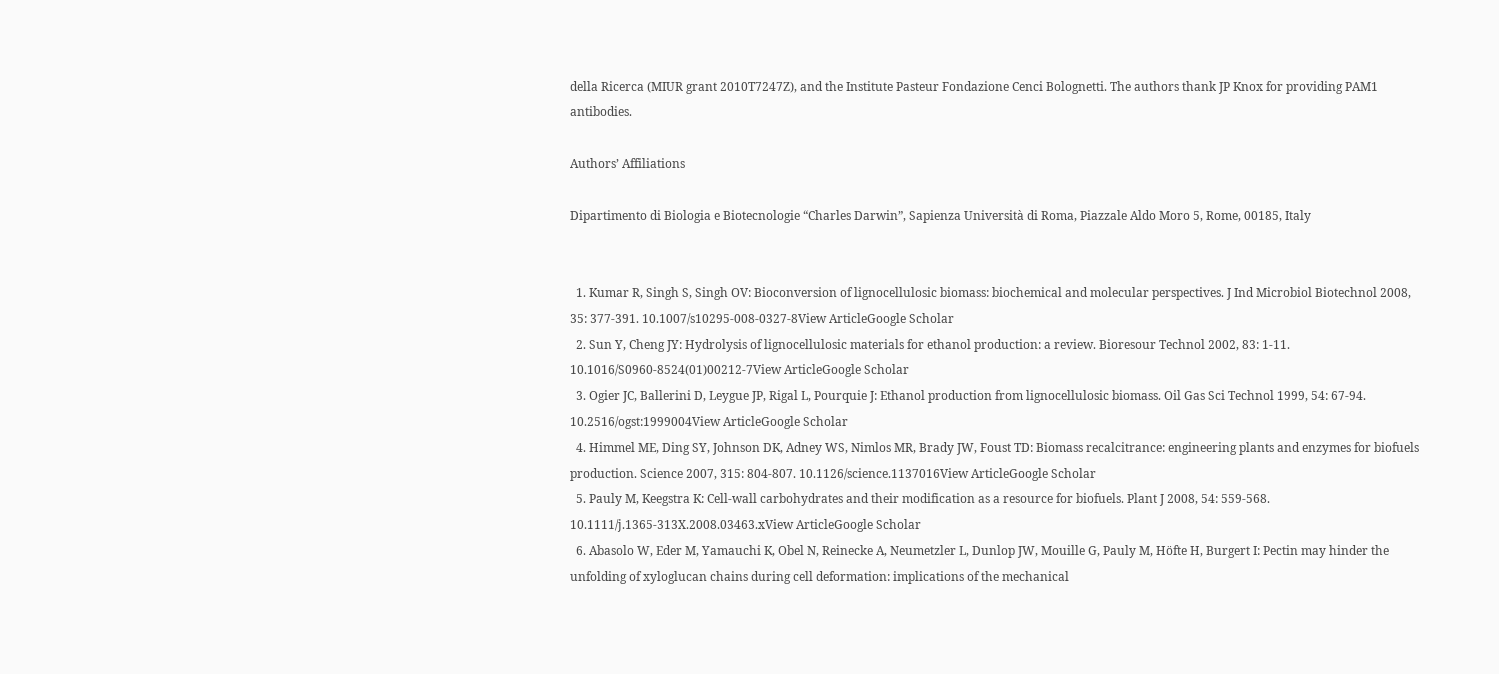della Ricerca (MIUR grant 2010T7247Z), and the Institute Pasteur Fondazione Cenci Bolognetti. The authors thank JP Knox for providing PAM1 antibodies.

Authors’ Affiliations

Dipartimento di Biologia e Biotecnologie “Charles Darwin”, Sapienza Università di Roma, Piazzale Aldo Moro 5, Rome, 00185, Italy


  1. Kumar R, Singh S, Singh OV: Bioconversion of lignocellulosic biomass: biochemical and molecular perspectives. J Ind Microbiol Biotechnol 2008, 35: 377-391. 10.1007/s10295-008-0327-8View ArticleGoogle Scholar
  2. Sun Y, Cheng JY: Hydrolysis of lignocellulosic materials for ethanol production: a review. Bioresour Technol 2002, 83: 1-11. 10.1016/S0960-8524(01)00212-7View ArticleGoogle Scholar
  3. Ogier JC, Ballerini D, Leygue JP, Rigal L, Pourquie J: Ethanol production from lignocellulosic biomass. Oil Gas Sci Technol 1999, 54: 67-94. 10.2516/ogst:1999004View ArticleGoogle Scholar
  4. Himmel ME, Ding SY, Johnson DK, Adney WS, Nimlos MR, Brady JW, Foust TD: Biomass recalcitrance: engineering plants and enzymes for biofuels production. Science 2007, 315: 804-807. 10.1126/science.1137016View ArticleGoogle Scholar
  5. Pauly M, Keegstra K: Cell-wall carbohydrates and their modification as a resource for biofuels. Plant J 2008, 54: 559-568. 10.1111/j.1365-313X.2008.03463.xView ArticleGoogle Scholar
  6. Abasolo W, Eder M, Yamauchi K, Obel N, Reinecke A, Neumetzler L, Dunlop JW, Mouille G, Pauly M, Höfte H, Burgert I: Pectin may hinder the unfolding of xyloglucan chains during cell deformation: implications of the mechanical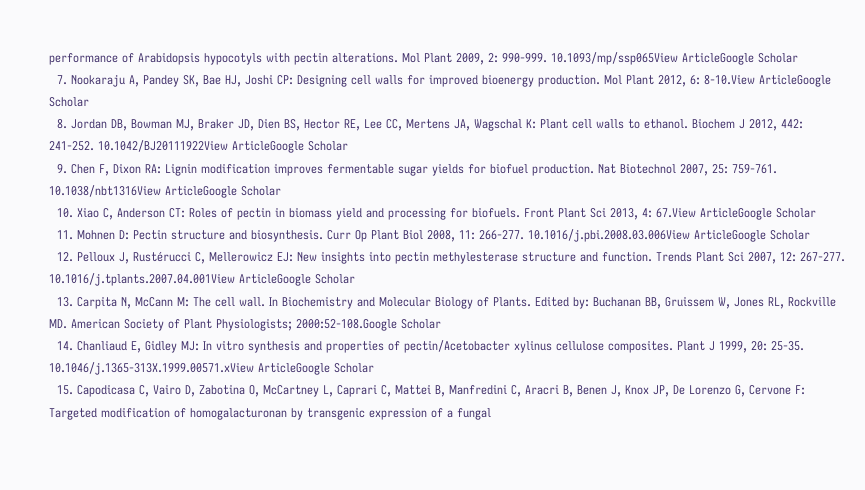performance of Arabidopsis hypocotyls with pectin alterations. Mol Plant 2009, 2: 990-999. 10.1093/mp/ssp065View ArticleGoogle Scholar
  7. Nookaraju A, Pandey SK, Bae HJ, Joshi CP: Designing cell walls for improved bioenergy production. Mol Plant 2012, 6: 8-10.View ArticleGoogle Scholar
  8. Jordan DB, Bowman MJ, Braker JD, Dien BS, Hector RE, Lee CC, Mertens JA, Wagschal K: Plant cell walls to ethanol. Biochem J 2012, 442: 241-252. 10.1042/BJ20111922View ArticleGoogle Scholar
  9. Chen F, Dixon RA: Lignin modification improves fermentable sugar yields for biofuel production. Nat Biotechnol 2007, 25: 759-761. 10.1038/nbt1316View ArticleGoogle Scholar
  10. Xiao C, Anderson CT: Roles of pectin in biomass yield and processing for biofuels. Front Plant Sci 2013, 4: 67.View ArticleGoogle Scholar
  11. Mohnen D: Pectin structure and biosynthesis. Curr Op Plant Biol 2008, 11: 266-277. 10.1016/j.pbi.2008.03.006View ArticleGoogle Scholar
  12. Pelloux J, Rustérucci C, Mellerowicz EJ: New insights into pectin methylesterase structure and function. Trends Plant Sci 2007, 12: 267-277. 10.1016/j.tplants.2007.04.001View ArticleGoogle Scholar
  13. Carpita N, McCann M: The cell wall. In Biochemistry and Molecular Biology of Plants. Edited by: Buchanan BB, Gruissem W, Jones RL, Rockville MD. American Society of Plant Physiologists; 2000:52-108.Google Scholar
  14. Chanliaud E, Gidley MJ: In vitro synthesis and properties of pectin/Acetobacter xylinus cellulose composites. Plant J 1999, 20: 25-35. 10.1046/j.1365-313X.1999.00571.xView ArticleGoogle Scholar
  15. Capodicasa C, Vairo D, Zabotina O, McCartney L, Caprari C, Mattei B, Manfredini C, Aracri B, Benen J, Knox JP, De Lorenzo G, Cervone F: Targeted modification of homogalacturonan by transgenic expression of a fungal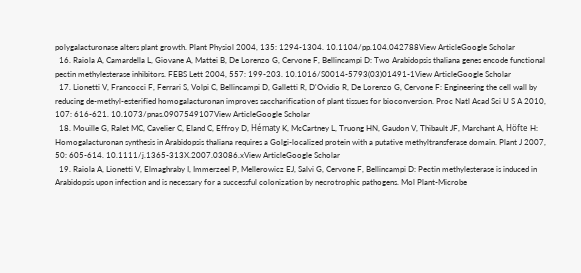polygalacturonase alters plant growth. Plant Physiol 2004, 135: 1294-1304. 10.1104/pp.104.042788View ArticleGoogle Scholar
  16. Raiola A, Camardella L, Giovane A, Mattei B, De Lorenzo G, Cervone F, Bellincampi D: Two Arabidopsis thaliana genes encode functional pectin methylesterase inhibitors. FEBS Lett 2004, 557: 199-203. 10.1016/S0014-5793(03)01491-1View ArticleGoogle Scholar
  17. Lionetti V, Francocci F, Ferrari S, Volpi C, Bellincampi D, Galletti R, D'Ovidio R, De Lorenzo G, Cervone F: Engineering the cell wall by reducing de-methyl-esterified homogalacturonan improves saccharification of plant tissues for bioconversion. Proc Natl Acad Sci U S A 2010, 107: 616-621. 10.1073/pnas.0907549107View ArticleGoogle Scholar
  18. Mouille G, Ralet MC, Cavelier C, Eland C, Effroy D, Hématy K, McCartney L, Truong HN, Gaudon V, Thibault JF, Marchant A, Höfte H: Homogalacturonan synthesis in Arabidopsis thaliana requires a Golgi-localized protein with a putative methyltransferase domain. Plant J 2007, 50: 605-614. 10.1111/j.1365-313X.2007.03086.xView ArticleGoogle Scholar
  19. Raiola A, Lionetti V, Elmaghraby I, Immerzeel P, Mellerowicz EJ, Salvi G, Cervone F, Bellincampi D: Pectin methylesterase is induced in Arabidopsis upon infection and is necessary for a successful colonization by necrotrophic pathogens. Mol Plant-Microbe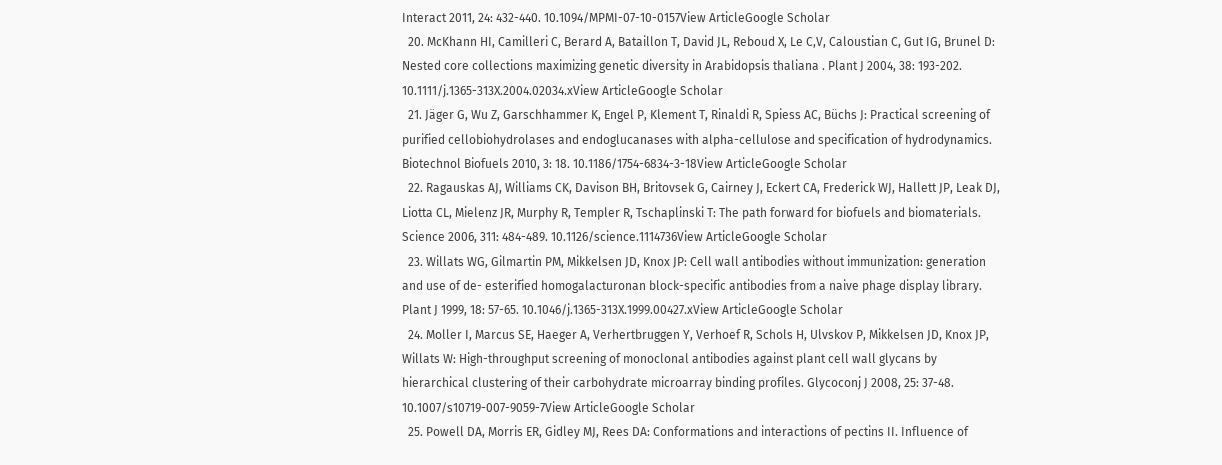Interact 2011, 24: 432-440. 10.1094/MPMI-07-10-0157View ArticleGoogle Scholar
  20. McKhann HI, Camilleri C, Berard A, Bataillon T, David JL, Reboud X, Le C,V, Caloustian C, Gut IG, Brunel D: Nested core collections maximizing genetic diversity in Arabidopsis thaliana . Plant J 2004, 38: 193-202. 10.1111/j.1365-313X.2004.02034.xView ArticleGoogle Scholar
  21. Jäger G, Wu Z, Garschhammer K, Engel P, Klement T, Rinaldi R, Spiess AC, Büchs J: Practical screening of purified cellobiohydrolases and endoglucanases with alpha-cellulose and specification of hydrodynamics. Biotechnol Biofuels 2010, 3: 18. 10.1186/1754-6834-3-18View ArticleGoogle Scholar
  22. Ragauskas AJ, Williams CK, Davison BH, Britovsek G, Cairney J, Eckert CA, Frederick WJ, Hallett JP, Leak DJ, Liotta CL, Mielenz JR, Murphy R, Templer R, Tschaplinski T: The path forward for biofuels and biomaterials. Science 2006, 311: 484-489. 10.1126/science.1114736View ArticleGoogle Scholar
  23. Willats WG, Gilmartin PM, Mikkelsen JD, Knox JP: Cell wall antibodies without immunization: generation and use of de- esterified homogalacturonan block-specific antibodies from a naive phage display library. Plant J 1999, 18: 57-65. 10.1046/j.1365-313X.1999.00427.xView ArticleGoogle Scholar
  24. Moller I, Marcus SE, Haeger A, Verhertbruggen Y, Verhoef R, Schols H, Ulvskov P, Mikkelsen JD, Knox JP, Willats W: High-throughput screening of monoclonal antibodies against plant cell wall glycans by hierarchical clustering of their carbohydrate microarray binding profiles. Glycoconj J 2008, 25: 37-48. 10.1007/s10719-007-9059-7View ArticleGoogle Scholar
  25. Powell DA, Morris ER, Gidley MJ, Rees DA: Conformations and interactions of pectins II. Influence of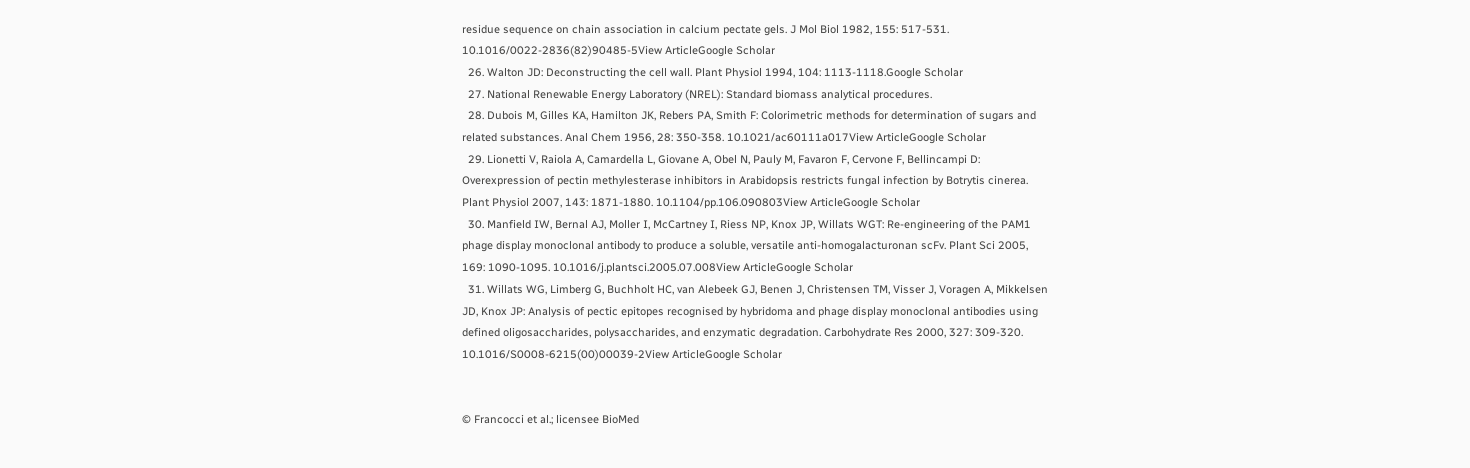residue sequence on chain association in calcium pectate gels. J Mol Biol 1982, 155: 517-531. 10.1016/0022-2836(82)90485-5View ArticleGoogle Scholar
  26. Walton JD: Deconstructing the cell wall. Plant Physiol 1994, 104: 1113-1118.Google Scholar
  27. National Renewable Energy Laboratory (NREL): Standard biomass analytical procedures.
  28. Dubois M, Gilles KA, Hamilton JK, Rebers PA, Smith F: Colorimetric methods for determination of sugars and related substances. Anal Chem 1956, 28: 350-358. 10.1021/ac60111a017View ArticleGoogle Scholar
  29. Lionetti V, Raiola A, Camardella L, Giovane A, Obel N, Pauly M, Favaron F, Cervone F, Bellincampi D: Overexpression of pectin methylesterase inhibitors in Arabidopsis restricts fungal infection by Botrytis cinerea. Plant Physiol 2007, 143: 1871-1880. 10.1104/pp.106.090803View ArticleGoogle Scholar
  30. Manfield IW, Bernal AJ, Moller I, McCartney I, Riess NP, Knox JP, Willats WGT: Re-engineering of the PAM1 phage display monoclonal antibody to produce a soluble, versatile anti-homogalacturonan scFv. Plant Sci 2005, 169: 1090-1095. 10.1016/j.plantsci.2005.07.008View ArticleGoogle Scholar
  31. Willats WG, Limberg G, Buchholt HC, van Alebeek GJ, Benen J, Christensen TM, Visser J, Voragen A, Mikkelsen JD, Knox JP: Analysis of pectic epitopes recognised by hybridoma and phage display monoclonal antibodies using defined oligosaccharides, polysaccharides, and enzymatic degradation. Carbohydrate Res 2000, 327: 309-320. 10.1016/S0008-6215(00)00039-2View ArticleGoogle Scholar


© Francocci et al.; licensee BioMed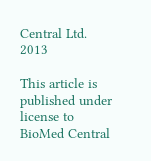Central Ltd. 2013

This article is published under license to BioMed Central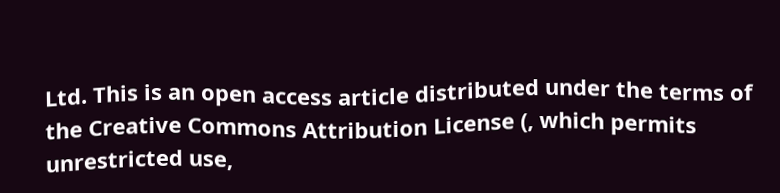Ltd. This is an open access article distributed under the terms of the Creative Commons Attribution License (, which permits unrestricted use,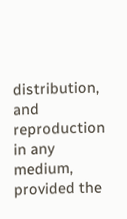distribution, and reproduction in any medium, provided the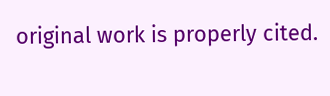original work is properly cited.